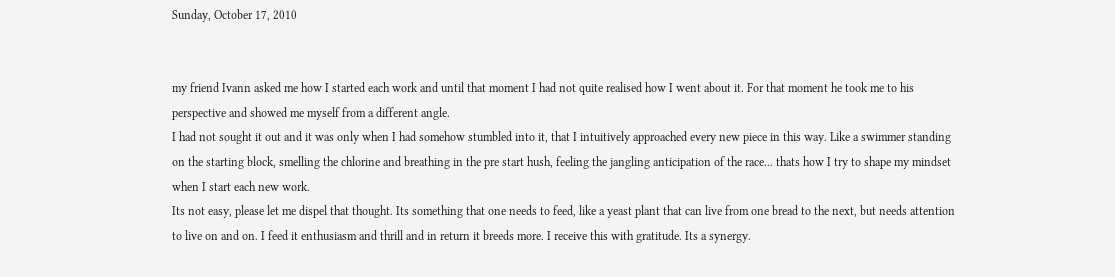Sunday, October 17, 2010


my friend Ivann asked me how I started each work and until that moment I had not quite realised how I went about it. For that moment he took me to his perspective and showed me myself from a different angle.
I had not sought it out and it was only when I had somehow stumbled into it, that I intuitively approached every new piece in this way. Like a swimmer standing on the starting block, smelling the chlorine and breathing in the pre start hush, feeling the jangling anticipation of the race... thats how I try to shape my mindset when I start each new work.
Its not easy, please let me dispel that thought. Its something that one needs to feed, like a yeast plant that can live from one bread to the next, but needs attention to live on and on. I feed it enthusiasm and thrill and in return it breeds more. I receive this with gratitude. Its a synergy.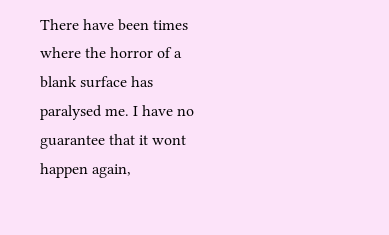There have been times where the horror of a blank surface has paralysed me. I have no guarantee that it wont happen again,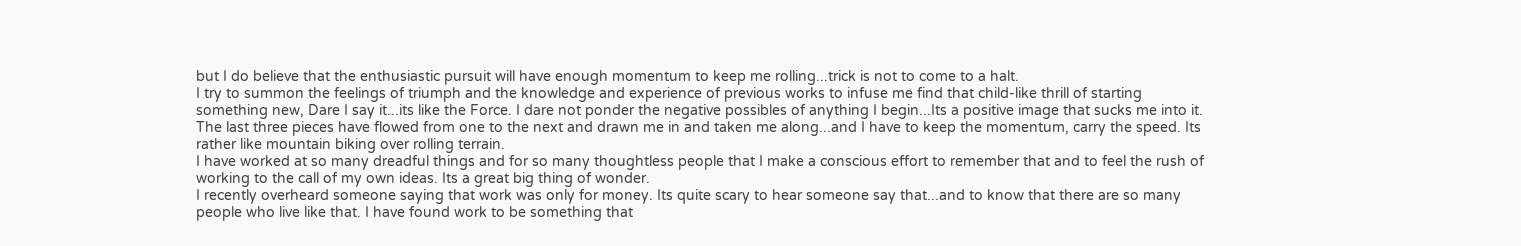but I do believe that the enthusiastic pursuit will have enough momentum to keep me rolling...trick is not to come to a halt.
I try to summon the feelings of triumph and the knowledge and experience of previous works to infuse me find that child-like thrill of starting something new, Dare I say it...its like the Force. I dare not ponder the negative possibles of anything I begin...Its a positive image that sucks me into it. The last three pieces have flowed from one to the next and drawn me in and taken me along...and I have to keep the momentum, carry the speed. Its rather like mountain biking over rolling terrain.
I have worked at so many dreadful things and for so many thoughtless people that I make a conscious effort to remember that and to feel the rush of working to the call of my own ideas. Its a great big thing of wonder.
I recently overheard someone saying that work was only for money. Its quite scary to hear someone say that...and to know that there are so many people who live like that. I have found work to be something that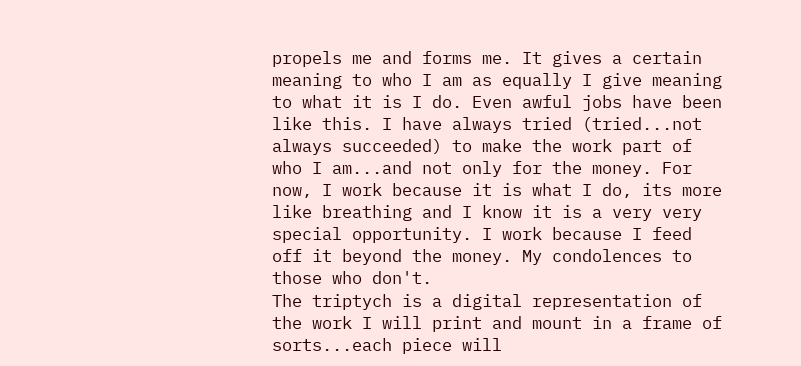propels me and forms me. It gives a certain meaning to who I am as equally I give meaning to what it is I do. Even awful jobs have been like this. I have always tried (tried...not always succeeded) to make the work part of who I am...and not only for the money. For now, I work because it is what I do, its more like breathing and I know it is a very very special opportunity. I work because I feed off it beyond the money. My condolences to those who don't.
The triptych is a digital representation of the work I will print and mount in a frame of sorts...each piece will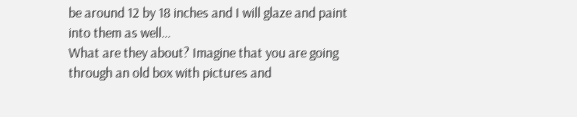be around 12 by 18 inches and I will glaze and paint into them as well...
What are they about? Imagine that you are going through an old box with pictures and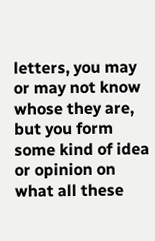letters, you may or may not know whose they are, but you form some kind of idea or opinion on what all these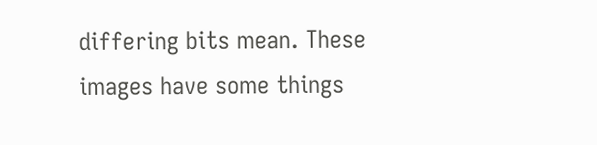differing bits mean. These images have some things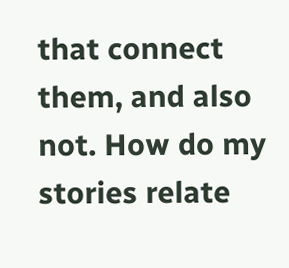that connect them, and also not. How do my stories relate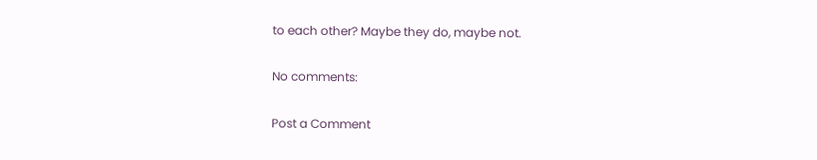to each other? Maybe they do, maybe not.

No comments:

Post a Comment